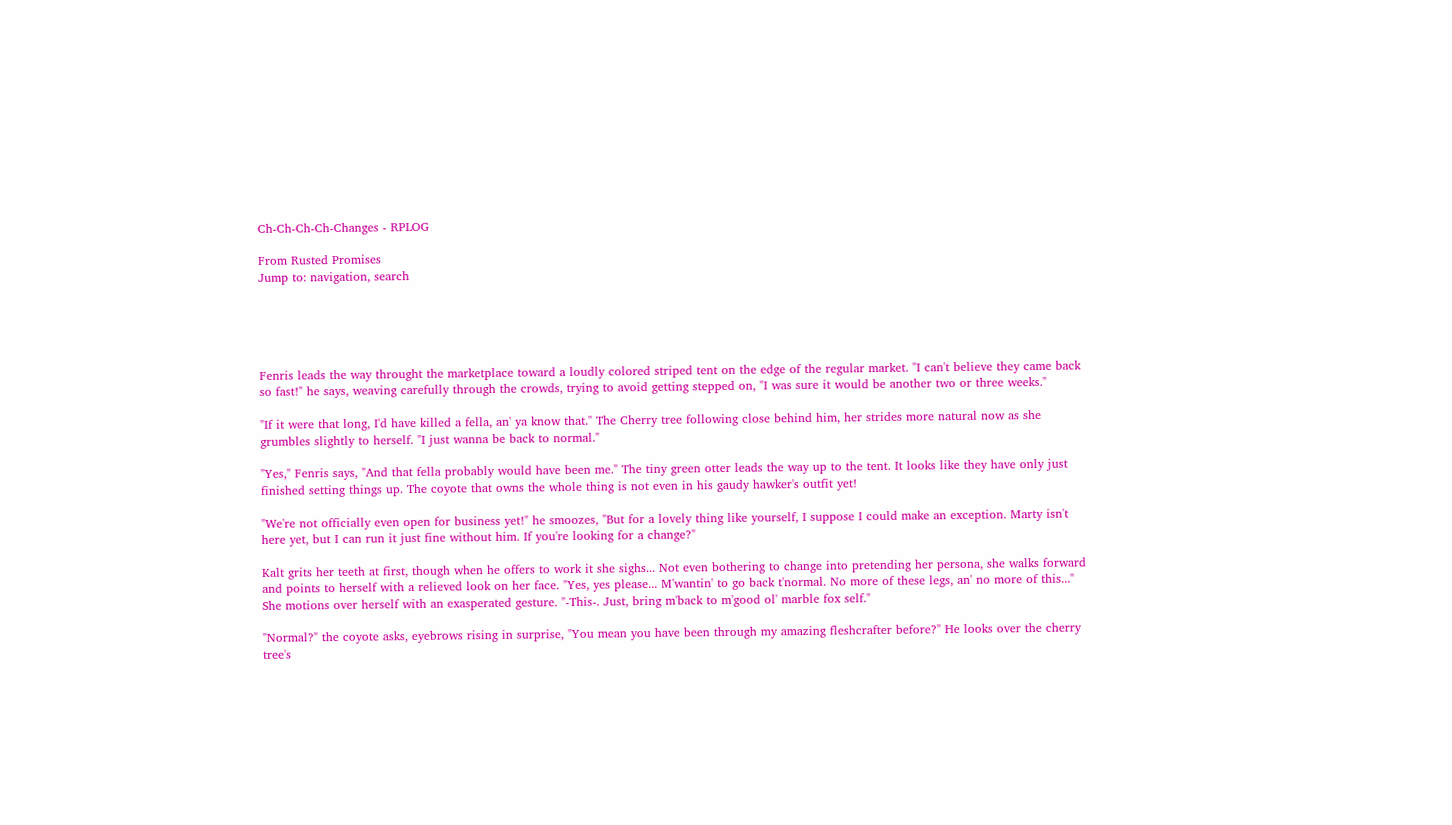Ch-Ch-Ch-Ch-Changes - RPLOG

From Rusted Promises
Jump to: navigation, search





Fenris leads the way throught the marketplace toward a loudly colored striped tent on the edge of the regular market. "I can't believe they came back so fast!" he says, weaving carefully through the crowds, trying to avoid getting stepped on, "I was sure it would be another two or three weeks."

"If it were that long, I'd have killed a fella, an' ya know that." The Cherry tree following close behind him, her strides more natural now as she grumbles slightly to herself. "I just wanna be back to normal."

"Yes," Fenris says, "And that fella probably would have been me." The tiny green otter leads the way up to the tent. It looks like they have only just finished setting things up. The coyote that owns the whole thing is not even in his gaudy hawker's outfit yet!

"We're not officially even open for business yet!" he smoozes, "But for a lovely thing like yourself, I suppose I could make an exception. Marty isn't here yet, but I can run it just fine without him. If you're looking for a change?"

Kalt grits her teeth at first, though when he offers to work it she sighs... Not even bothering to change into pretending her persona, she walks forward and points to herself with a relieved look on her face. "Yes, yes please... M'wantin' to go back t'normal. No more of these legs, an' no more of this..." She motions over herself with an exasperated gesture. "-This-. Just, bring m'back to m'good ol' marble fox self."

"Normal?" the coyote asks, eyebrows rising in surprise, "You mean you have been through my amazing fleshcrafter before?" He looks over the cherry tree's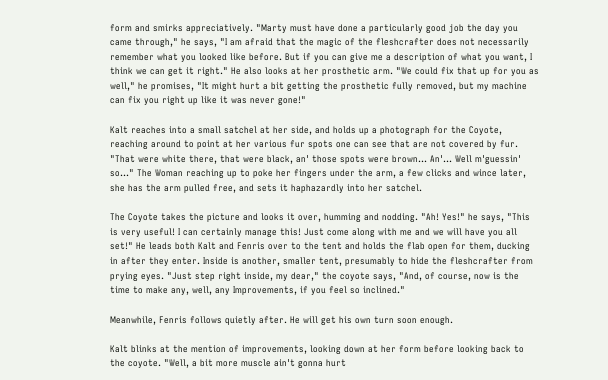form and smirks appreciatively. "Marty must have done a particularly good job the day you came through," he says, "I am afraid that the magic of the fleshcrafter does not necessarily remember what you looked like before. But if you can give me a description of what you want, I think we can get it right." He also looks at her prosthetic arm. "We could fix that up for you as well," he promises, "It might hurt a bit getting the prosthetic fully removed, but my machine can fix you right up like it was never gone!"

Kalt reaches into a small satchel at her side, and holds up a photograph for the Coyote, reaching around to point at her various fur spots one can see that are not covered by fur. "That were white there, that were black, an' those spots were brown... An'... Well m'guessin' so..." The Woman reaching up to poke her fingers under the arm, a few clicks and wince later, she has the arm pulled free, and sets it haphazardly into her satchel.

The Coyote takes the picture and looks it over, humming and nodding. "Ah! Yes!" he says, "This is very useful! I can certainly manage this! Just come along with me and we will have you all set!" He leads both Kalt and Fenris over to the tent and holds the flab open for them, ducking in after they enter. Inside is another, smaller tent, presumably to hide the fleshcrafter from prying eyes. "Just step right inside, my dear," the coyote says, "And, of course, now is the time to make any, well, any Improvements, if you feel so inclined."

Meanwhile, Fenris follows quietly after. He will get his own turn soon enough.

Kalt blinks at the mention of improvements, looking down at her form before looking back to the coyote. "Well, a bit more muscle ain't gonna hurt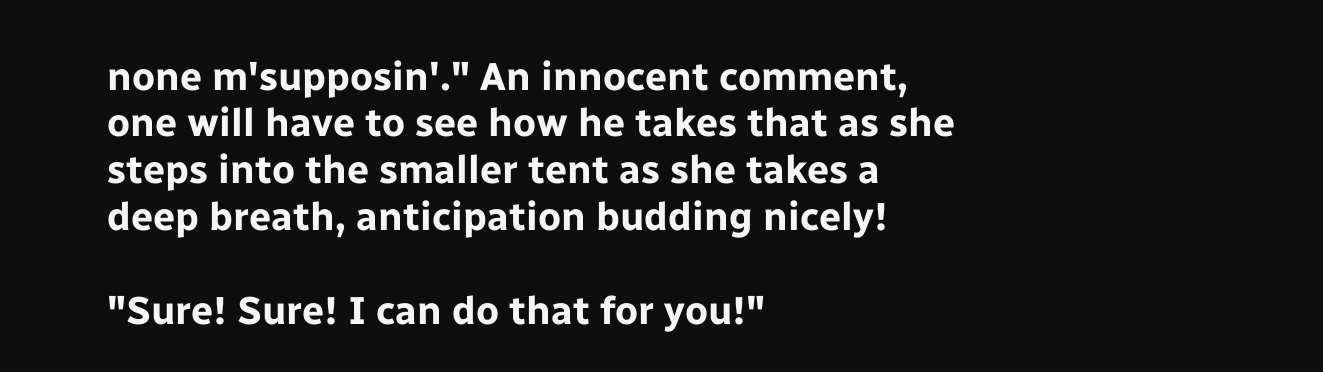none m'supposin'." An innocent comment, one will have to see how he takes that as she steps into the smaller tent as she takes a deep breath, anticipation budding nicely!

"Sure! Sure! I can do that for you!"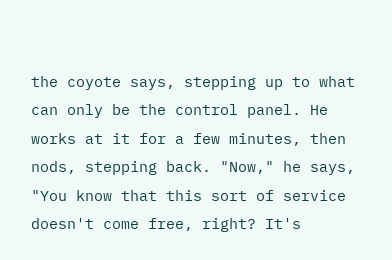the coyote says, stepping up to what can only be the control panel. He works at it for a few minutes, then nods, stepping back. "Now," he says, "You know that this sort of service doesn't come free, right? It's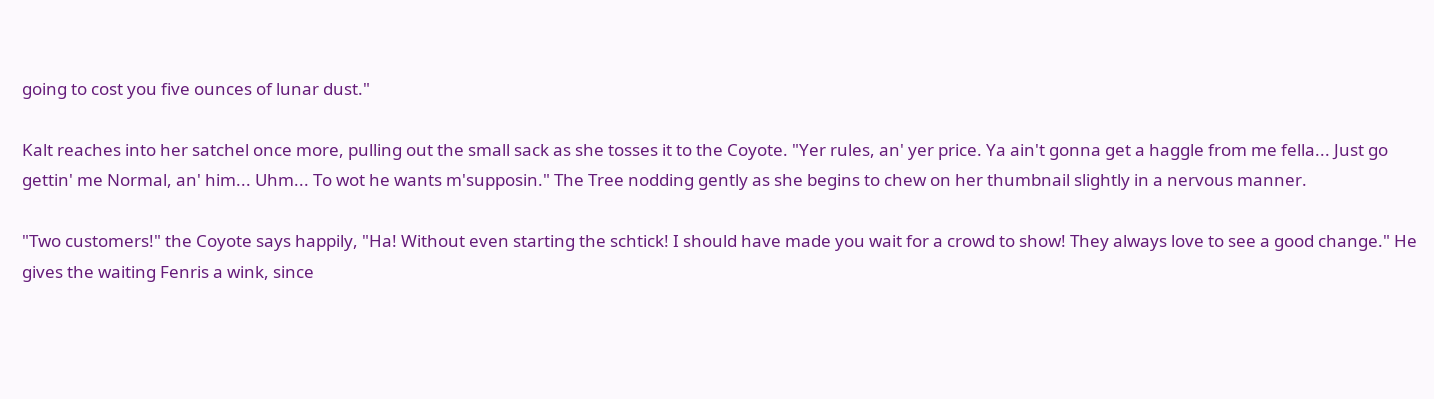going to cost you five ounces of lunar dust."

Kalt reaches into her satchel once more, pulling out the small sack as she tosses it to the Coyote. "Yer rules, an' yer price. Ya ain't gonna get a haggle from me fella... Just go gettin' me Normal, an' him... Uhm... To wot he wants m'supposin." The Tree nodding gently as she begins to chew on her thumbnail slightly in a nervous manner.

"Two customers!" the Coyote says happily, "Ha! Without even starting the schtick! I should have made you wait for a crowd to show! They always love to see a good change." He gives the waiting Fenris a wink, since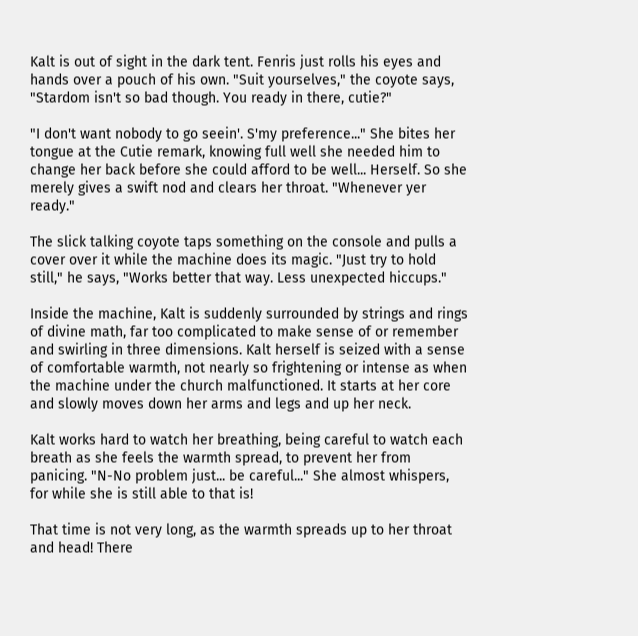Kalt is out of sight in the dark tent. Fenris just rolls his eyes and hands over a pouch of his own. "Suit yourselves," the coyote says, "Stardom isn't so bad though. You ready in there, cutie?"

"I don't want nobody to go seein'. S'my preference..." She bites her tongue at the Cutie remark, knowing full well she needed him to change her back before she could afford to be well... Herself. So she merely gives a swift nod and clears her throat. "Whenever yer ready."

The slick talking coyote taps something on the console and pulls a cover over it while the machine does its magic. "Just try to hold still," he says, "Works better that way. Less unexpected hiccups."

Inside the machine, Kalt is suddenly surrounded by strings and rings of divine math, far too complicated to make sense of or remember and swirling in three dimensions. Kalt herself is seized with a sense of comfortable warmth, not nearly so frightening or intense as when the machine under the church malfunctioned. It starts at her core and slowly moves down her arms and legs and up her neck.

Kalt works hard to watch her breathing, being careful to watch each breath as she feels the warmth spread, to prevent her from panicing. "N-No problem just... be careful..." She almost whispers, for while she is still able to that is!

That time is not very long, as the warmth spreads up to her throat and head! There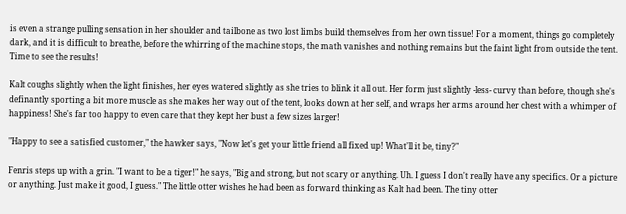is even a strange pulling sensation in her shoulder and tailbone as two lost limbs build themselves from her own tissue! For a moment, things go completely dark, and it is difficult to breathe, before the whirring of the machine stops, the math vanishes and nothing remains but the faint light from outside the tent. Time to see the results!

Kalt coughs slightly when the light finishes, her eyes watered slightly as she tries to blink it all out. Her form just slightly -less- curvy than before, though she's definantly sporting a bit more muscle as she makes her way out of the tent, looks down at her self, and wraps her arms around her chest with a whimper of happiness! She's far too happy to even care that they kept her bust a few sizes larger!

"Happy to see a satisfied customer," the hawker says, "Now let's get your little friend all fixed up! What'll it be, tiny?"

Fenris steps up with a grin. "I want to be a tiger!" he says, "Big and strong, but not scary or anything. Uh. I guess I don't really have any specifics. Or a picture or anything. Just make it good, I guess." The little otter wishes he had been as forward thinking as Kalt had been. The tiny otter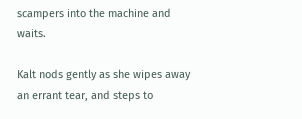scampers into the machine and waits.

Kalt nods gently as she wipes away an errant tear, and steps to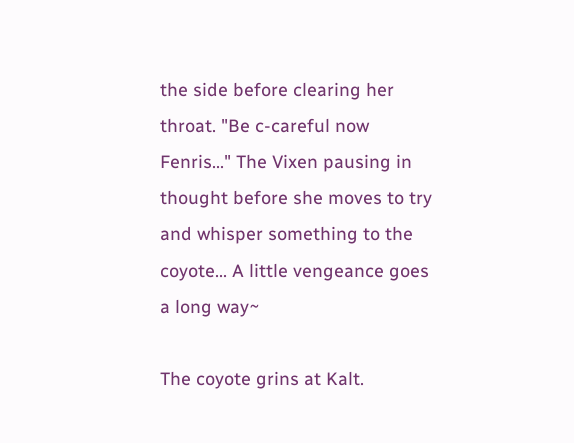the side before clearing her throat. "Be c-careful now Fenris..." The Vixen pausing in thought before she moves to try and whisper something to the coyote... A little vengeance goes a long way~

The coyote grins at Kalt.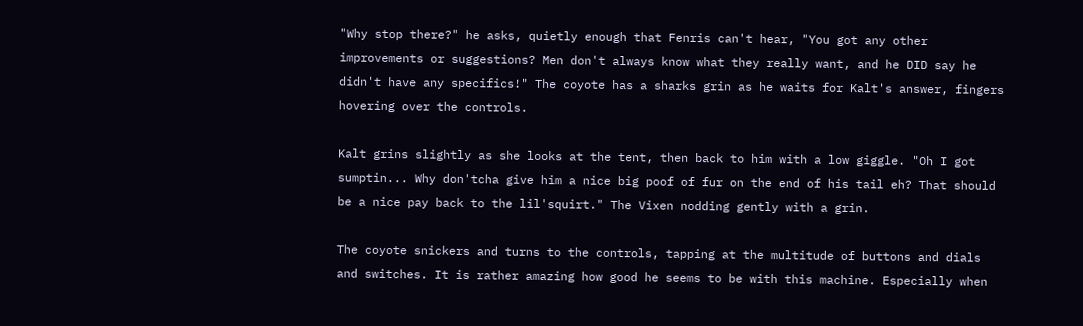"Why stop there?" he asks, quietly enough that Fenris can't hear, "You got any other improvements or suggestions? Men don't always know what they really want, and he DID say he didn't have any specifics!" The coyote has a sharks grin as he waits for Kalt's answer, fingers hovering over the controls.

Kalt grins slightly as she looks at the tent, then back to him with a low giggle. "Oh I got sumptin... Why don'tcha give him a nice big poof of fur on the end of his tail eh? That should be a nice pay back to the lil'squirt." The Vixen nodding gently with a grin.

The coyote snickers and turns to the controls, tapping at the multitude of buttons and dials and switches. It is rather amazing how good he seems to be with this machine. Especially when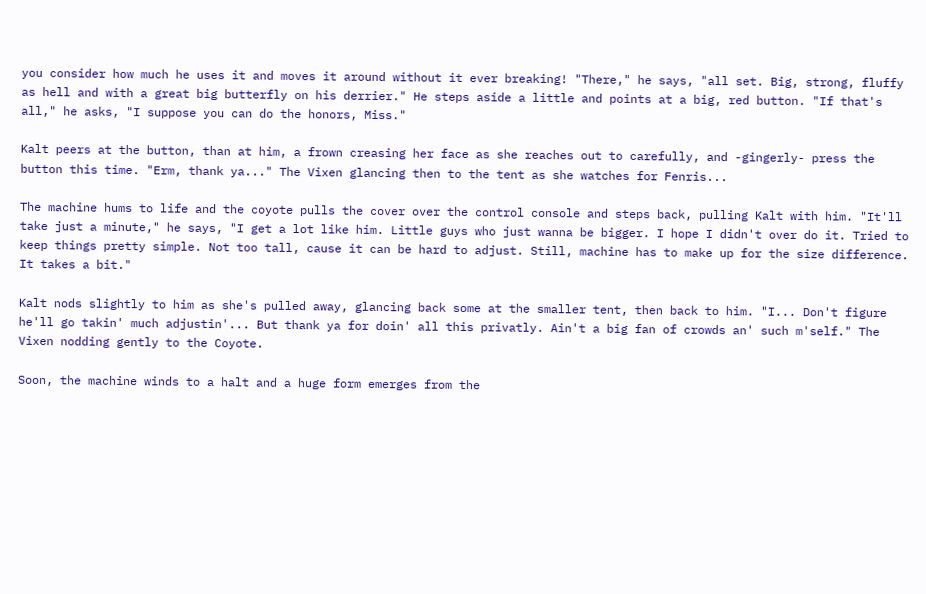you consider how much he uses it and moves it around without it ever breaking! "There," he says, "all set. Big, strong, fluffy as hell and with a great big butterfly on his derrier." He steps aside a little and points at a big, red button. "If that's all," he asks, "I suppose you can do the honors, Miss."

Kalt peers at the button, than at him, a frown creasing her face as she reaches out to carefully, and -gingerly- press the button this time. "Erm, thank ya..." The Vixen glancing then to the tent as she watches for Fenris...

The machine hums to life and the coyote pulls the cover over the control console and steps back, pulling Kalt with him. "It'll take just a minute," he says, "I get a lot like him. Little guys who just wanna be bigger. I hope I didn't over do it. Tried to keep things pretty simple. Not too tall, cause it can be hard to adjust. Still, machine has to make up for the size difference. It takes a bit."

Kalt nods slightly to him as she's pulled away, glancing back some at the smaller tent, then back to him. "I... Don't figure he'll go takin' much adjustin'... But thank ya for doin' all this privatly. Ain't a big fan of crowds an' such m'self." The Vixen nodding gently to the Coyote.

Soon, the machine winds to a halt and a huge form emerges from the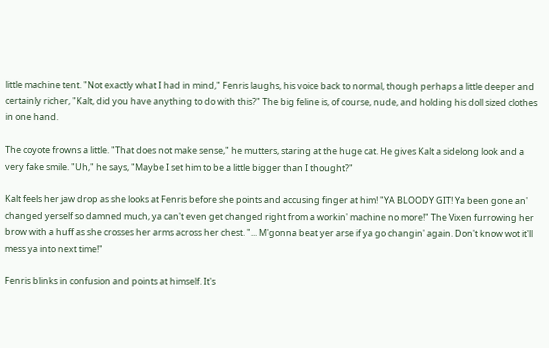little machine tent. "Not exactly what I had in mind," Fenris laughs, his voice back to normal, though perhaps a little deeper and certainly richer, "Kalt, did you have anything to do with this?" The big feline is, of course, nude, and holding his doll sized clothes in one hand.

The coyote frowns a little. "That does not make sense," he mutters, staring at the huge cat. He gives Kalt a sidelong look and a very fake smile. "Uh," he says, "Maybe I set him to be a little bigger than I thought?"

Kalt feels her jaw drop as she looks at Fenris before she points and accusing finger at him! "YA BLOODY GIT! Ya been gone an' changed yerself so damned much, ya can't even get changed right from a workin' machine no more!" The Vixen furrowing her brow with a huff as she crosses her arms across her chest. "... M'gonna beat yer arse if ya go changin' again. Don't know wot it'll mess ya into next time!"

Fenris blinks in confusion and points at himself. It's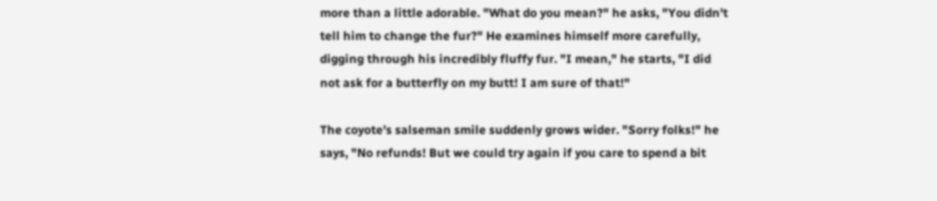more than a little adorable. "What do you mean?" he asks, "You didn't tell him to change the fur?" He examines himself more carefully, digging through his incredibly fluffy fur. "I mean," he starts, "I did not ask for a butterfly on my butt! I am sure of that!"

The coyote's salseman smile suddenly grows wider. "Sorry folks!" he says, "No refunds! But we could try again if you care to spend a bit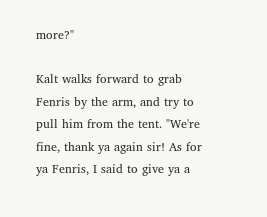more?"

Kalt walks forward to grab Fenris by the arm, and try to pull him from the tent. "We're fine, thank ya again sir! As for ya Fenris, I said to give ya a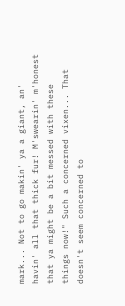mark... Not to go makin' ya a giant, an' havin' all that thick fur! M'swearin' m'honest that ya might be a bit messed with these things now!" Such a concerned vixen... That doesn't seem concerned to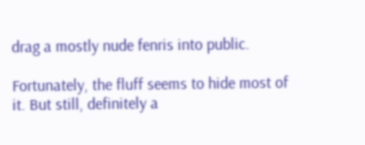drag a mostly nude fenris into public.

Fortunately, the fluff seems to hide most of it. But still, definitely a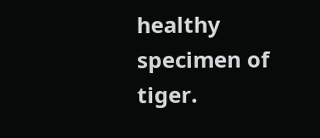healthy specimen of tiger.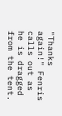"Thanks again!" Fenris calls out as he is dragged from the tent.